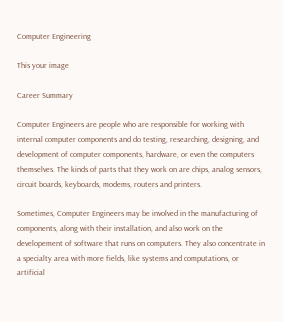Computer Engineering

This your image

Career Summary

Computer Engineers are people who are responsible for working with internal computer components and do testing, researching, designing, and development of computer components, hardware, or even the computers themselves. The kinds of parts that they work on are chips, analog sensors, circuit boards, keyboards, modems, routers and printers.

Sometimes, Computer Engineers may be involved in the manufacturing of components, along with their installation, and also work on the developement of software that runs on computers. They also concentrate in a specialty area with more fields, like systems and computations, or artificial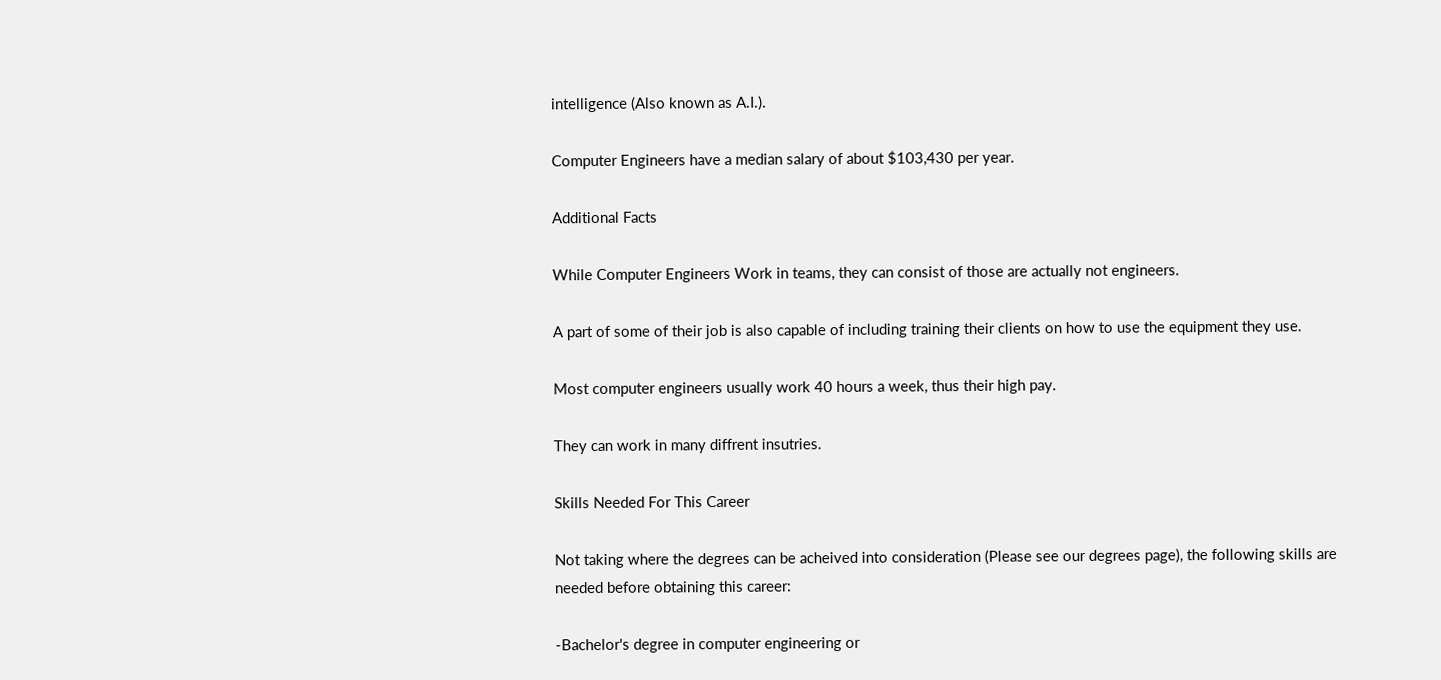intelligence (Also known as A.I.).

Computer Engineers have a median salary of about $103,430 per year.

Additional Facts

While Computer Engineers Work in teams, they can consist of those are actually not engineers.

A part of some of their job is also capable of including training their clients on how to use the equipment they use.

Most computer engineers usually work 40 hours a week, thus their high pay.

They can work in many diffrent insutries.

Skills Needed For This Career

Not taking where the degrees can be acheived into consideration (Please see our degrees page), the following skills are needed before obtaining this career:

-Bachelor's degree in computer engineering or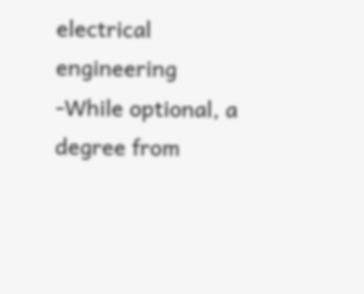electrical engineering
-While optional, a degree from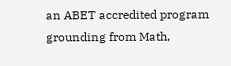an ABET accredited program grounding from Math,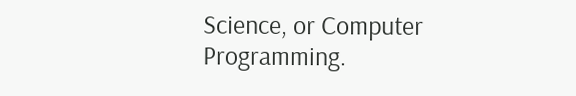Science, or Computer Programming.